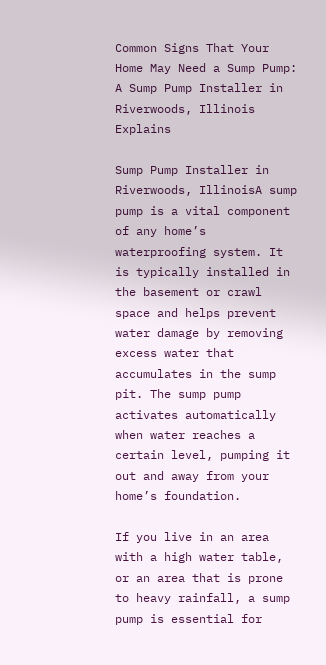Common Signs That Your Home May Need a Sump Pump: A Sump Pump Installer in Riverwoods, Illinois Explains

Sump Pump Installer in Riverwoods, IllinoisA sump pump is a vital component of any home’s waterproofing system. It is typically installed in the basement or crawl space and helps prevent water damage by removing excess water that accumulates in the sump pit. The sump pump activates automatically when water reaches a certain level, pumping it out and away from your home’s foundation.

If you live in an area with a high water table, or an area that is prone to heavy rainfall, a sump pump is essential for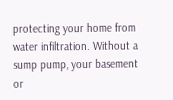protecting your home from water infiltration. Without a sump pump, your basement or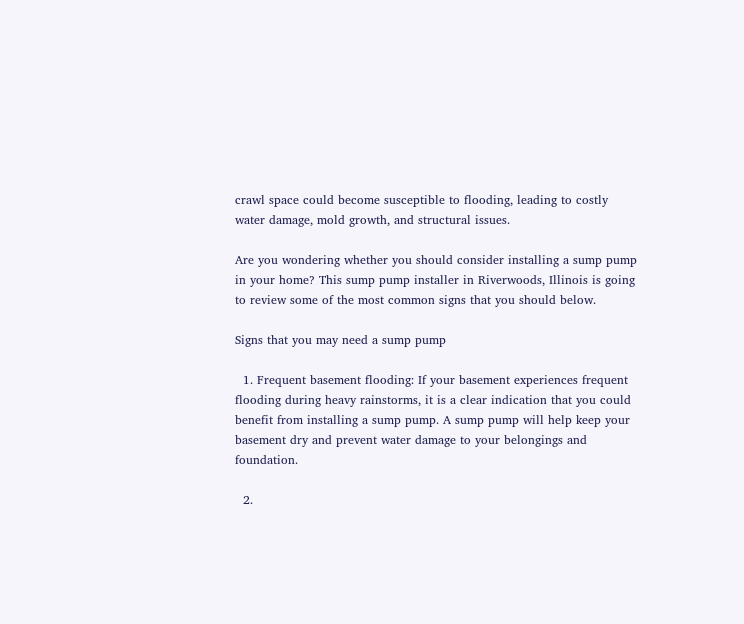crawl space could become susceptible to flooding, leading to costly water damage, mold growth, and structural issues.

Are you wondering whether you should consider installing a sump pump in your home? This sump pump installer in Riverwoods, Illinois is going to review some of the most common signs that you should below.

Signs that you may need a sump pump

  1. Frequent basement flooding: If your basement experiences frequent flooding during heavy rainstorms, it is a clear indication that you could benefit from installing a sump pump. A sump pump will help keep your basement dry and prevent water damage to your belongings and foundation.

  2.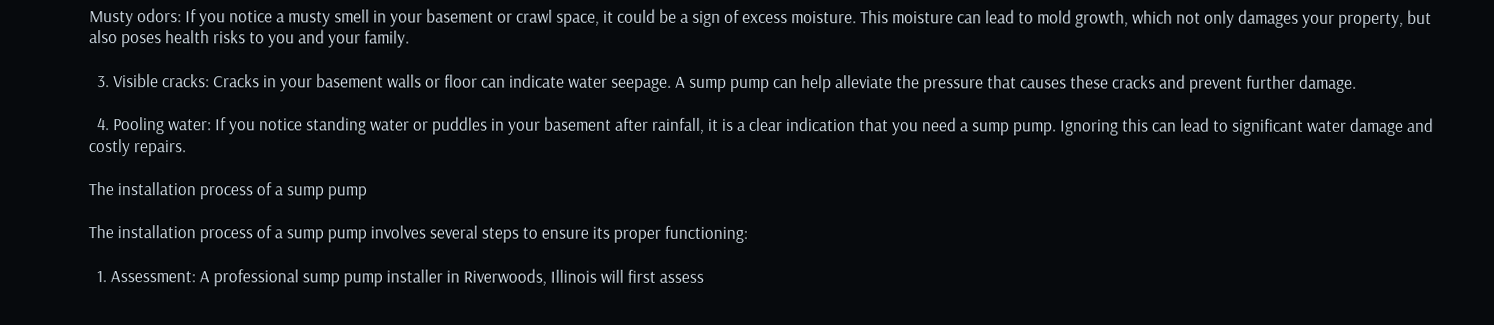Musty odors: If you notice a musty smell in your basement or crawl space, it could be a sign of excess moisture. This moisture can lead to mold growth, which not only damages your property, but also poses health risks to you and your family.

  3. Visible cracks: Cracks in your basement walls or floor can indicate water seepage. A sump pump can help alleviate the pressure that causes these cracks and prevent further damage.

  4. Pooling water: If you notice standing water or puddles in your basement after rainfall, it is a clear indication that you need a sump pump. Ignoring this can lead to significant water damage and costly repairs.

The installation process of a sump pump

The installation process of a sump pump involves several steps to ensure its proper functioning:

  1. Assessment: A professional sump pump installer in Riverwoods, Illinois will first assess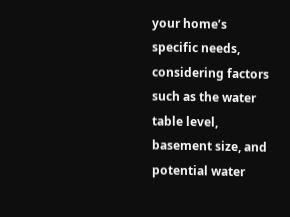your home’s specific needs, considering factors such as the water table level, basement size, and potential water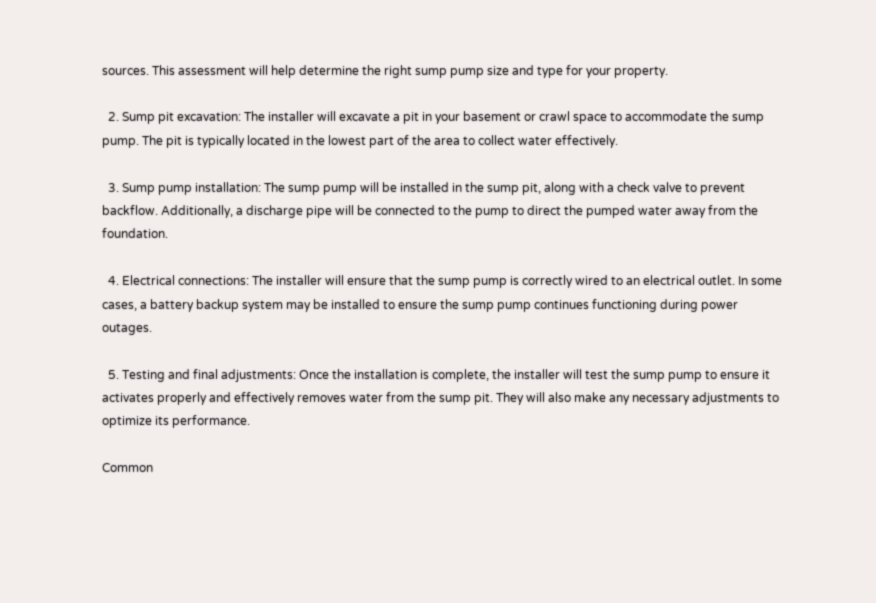sources. This assessment will help determine the right sump pump size and type for your property.

  2. Sump pit excavation: The installer will excavate a pit in your basement or crawl space to accommodate the sump pump. The pit is typically located in the lowest part of the area to collect water effectively.

  3. Sump pump installation: The sump pump will be installed in the sump pit, along with a check valve to prevent backflow. Additionally, a discharge pipe will be connected to the pump to direct the pumped water away from the foundation.

  4. Electrical connections: The installer will ensure that the sump pump is correctly wired to an electrical outlet. In some cases, a battery backup system may be installed to ensure the sump pump continues functioning during power outages.

  5. Testing and final adjustments: Once the installation is complete, the installer will test the sump pump to ensure it activates properly and effectively removes water from the sump pit. They will also make any necessary adjustments to optimize its performance.

Common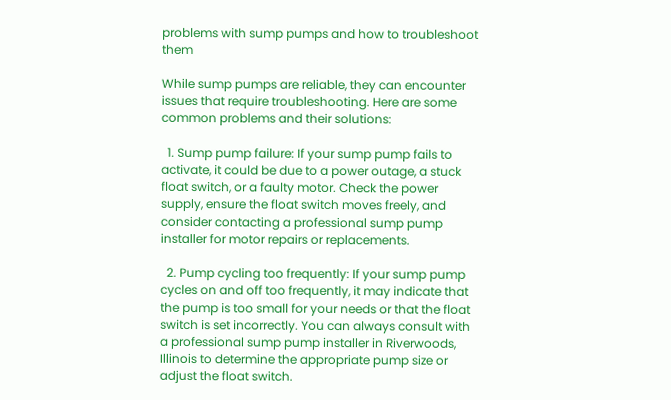problems with sump pumps and how to troubleshoot them

While sump pumps are reliable, they can encounter issues that require troubleshooting. Here are some common problems and their solutions:

  1. Sump pump failure: If your sump pump fails to activate, it could be due to a power outage, a stuck float switch, or a faulty motor. Check the power supply, ensure the float switch moves freely, and consider contacting a professional sump pump installer for motor repairs or replacements.

  2. Pump cycling too frequently: If your sump pump cycles on and off too frequently, it may indicate that the pump is too small for your needs or that the float switch is set incorrectly. You can always consult with a professional sump pump installer in Riverwoods, Illinois to determine the appropriate pump size or adjust the float switch.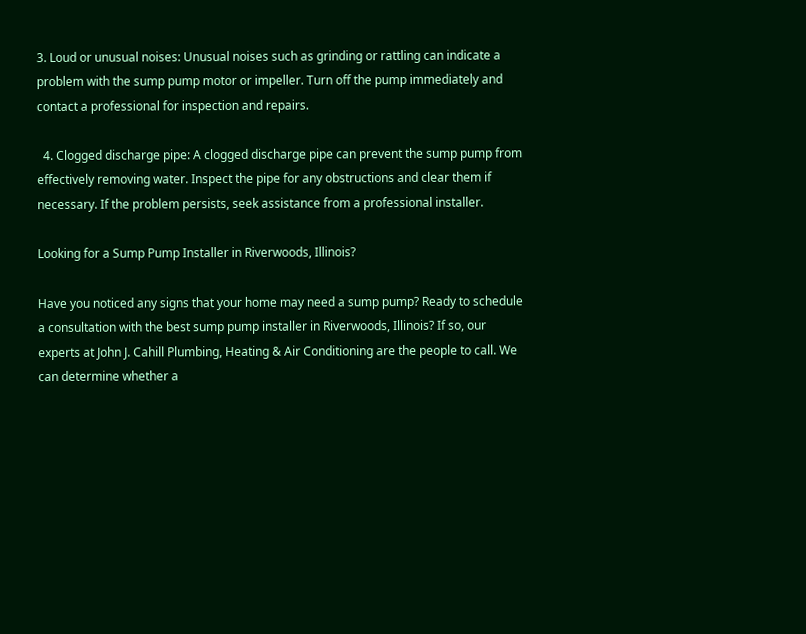3. Loud or unusual noises: Unusual noises such as grinding or rattling can indicate a problem with the sump pump motor or impeller. Turn off the pump immediately and contact a professional for inspection and repairs.

  4. Clogged discharge pipe: A clogged discharge pipe can prevent the sump pump from effectively removing water. Inspect the pipe for any obstructions and clear them if necessary. If the problem persists, seek assistance from a professional installer.

Looking for a Sump Pump Installer in Riverwoods, Illinois?

Have you noticed any signs that your home may need a sump pump? Ready to schedule a consultation with the best sump pump installer in Riverwoods, Illinois? If so, our experts at John J. Cahill Plumbing, Heating & Air Conditioning are the people to call. We can determine whether a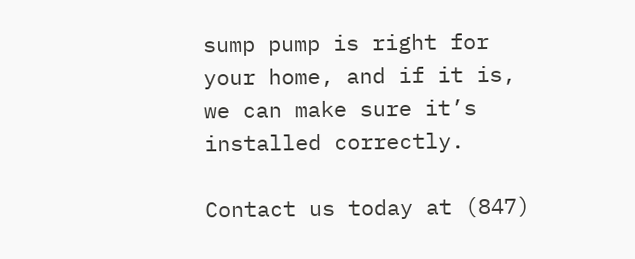sump pump is right for your home, and if it is, we can make sure it’s installed correctly.

Contact us today at (847)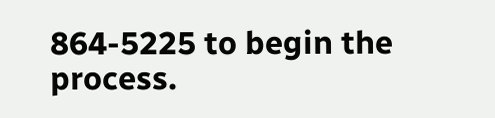864-5225 to begin the process.